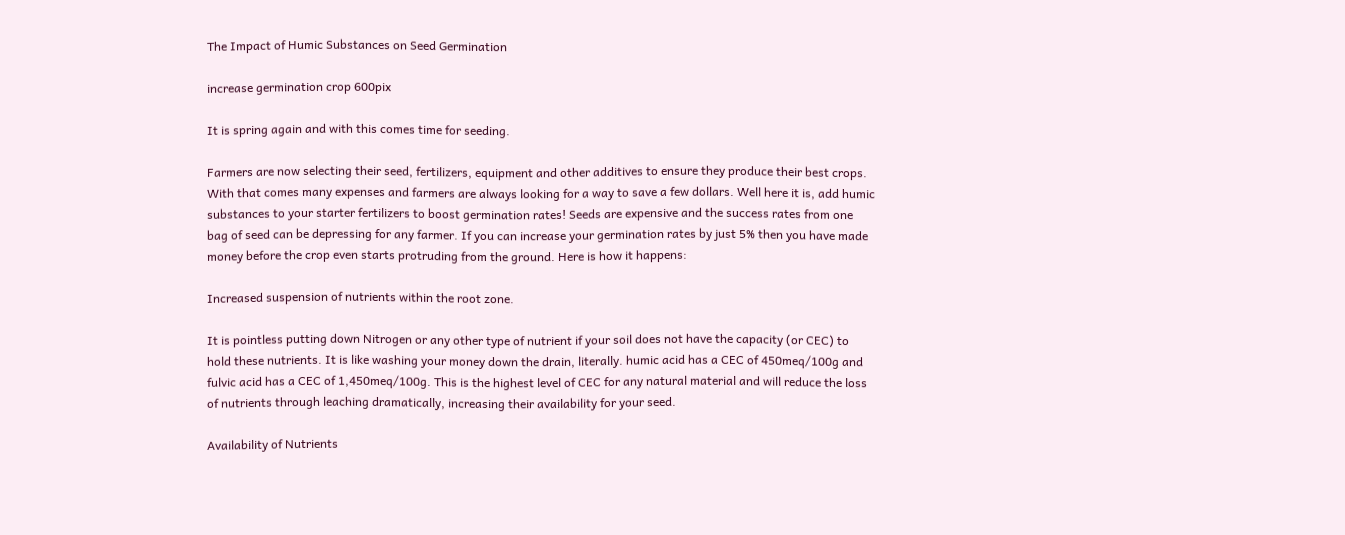The Impact of Humic Substances on Seed Germination

increase germination crop 600pix

It is spring again and with this comes time for seeding.

Farmers are now selecting their seed, fertilizers, equipment and other additives to ensure they produce their best crops. With that comes many expenses and farmers are always looking for a way to save a few dollars. Well here it is, add humic substances to your starter fertilizers to boost germination rates! Seeds are expensive and the success rates from one bag of seed can be depressing for any farmer. If you can increase your germination rates by just 5% then you have made money before the crop even starts protruding from the ground. Here is how it happens:

Increased suspension of nutrients within the root zone.

It is pointless putting down Nitrogen or any other type of nutrient if your soil does not have the capacity (or CEC) to hold these nutrients. It is like washing your money down the drain, literally. humic acid has a CEC of 450meq/100g and fulvic acid has a CEC of 1,450meq/100g. This is the highest level of CEC for any natural material and will reduce the loss of nutrients through leaching dramatically, increasing their availability for your seed.

Availability of Nutrients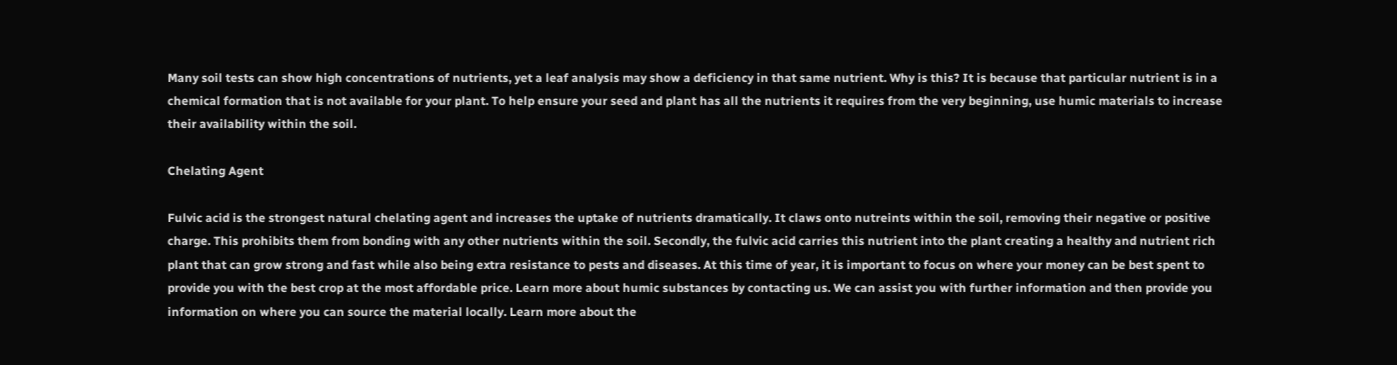Many soil tests can show high concentrations of nutrients, yet a leaf analysis may show a deficiency in that same nutrient. Why is this? It is because that particular nutrient is in a chemical formation that is not available for your plant. To help ensure your seed and plant has all the nutrients it requires from the very beginning, use humic materials to increase their availability within the soil.

Chelating Agent

Fulvic acid is the strongest natural chelating agent and increases the uptake of nutrients dramatically. It claws onto nutreints within the soil, removing their negative or positive charge. This prohibits them from bonding with any other nutrients within the soil. Secondly, the fulvic acid carries this nutrient into the plant creating a healthy and nutrient rich plant that can grow strong and fast while also being extra resistance to pests and diseases. At this time of year, it is important to focus on where your money can be best spent to provide you with the best crop at the most affordable price. Learn more about humic substances by contacting us. We can assist you with further information and then provide you information on where you can source the material locally. Learn more about the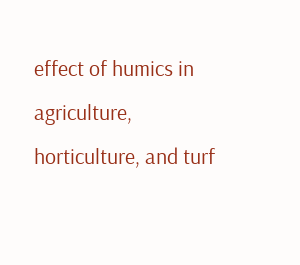effect of humics in agriculture, horticulture, and turf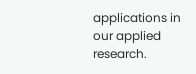applications in our applied research.